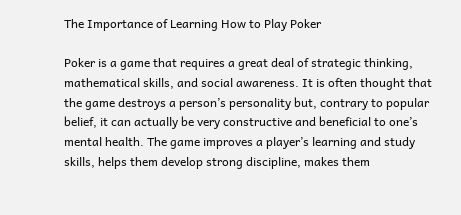The Importance of Learning How to Play Poker

Poker is a game that requires a great deal of strategic thinking, mathematical skills, and social awareness. It is often thought that the game destroys a person’s personality but, contrary to popular belief, it can actually be very constructive and beneficial to one’s mental health. The game improves a player’s learning and study skills, helps them develop strong discipline, makes them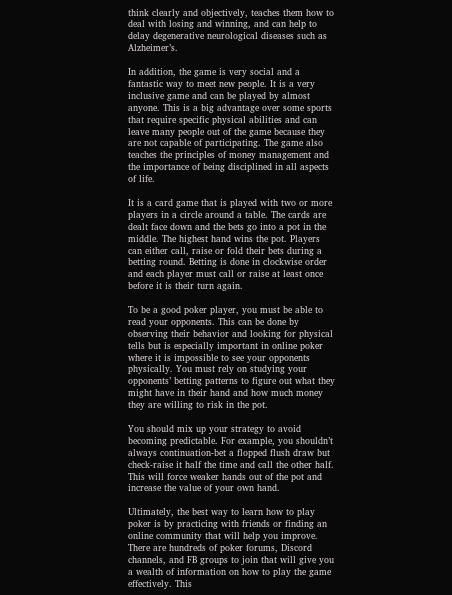think clearly and objectively, teaches them how to deal with losing and winning, and can help to delay degenerative neurological diseases such as Alzheimer’s.

In addition, the game is very social and a fantastic way to meet new people. It is a very inclusive game and can be played by almost anyone. This is a big advantage over some sports that require specific physical abilities and can leave many people out of the game because they are not capable of participating. The game also teaches the principles of money management and the importance of being disciplined in all aspects of life.

It is a card game that is played with two or more players in a circle around a table. The cards are dealt face down and the bets go into a pot in the middle. The highest hand wins the pot. Players can either call, raise or fold their bets during a betting round. Betting is done in clockwise order and each player must call or raise at least once before it is their turn again.

To be a good poker player, you must be able to read your opponents. This can be done by observing their behavior and looking for physical tells but is especially important in online poker where it is impossible to see your opponents physically. You must rely on studying your opponents’ betting patterns to figure out what they might have in their hand and how much money they are willing to risk in the pot.

You should mix up your strategy to avoid becoming predictable. For example, you shouldn’t always continuation-bet a flopped flush draw but check-raise it half the time and call the other half. This will force weaker hands out of the pot and increase the value of your own hand.

Ultimately, the best way to learn how to play poker is by practicing with friends or finding an online community that will help you improve. There are hundreds of poker forums, Discord channels, and FB groups to join that will give you a wealth of information on how to play the game effectively. This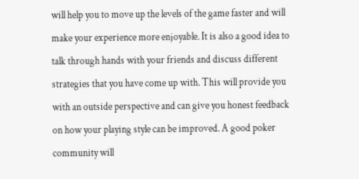will help you to move up the levels of the game faster and will make your experience more enjoyable. It is also a good idea to talk through hands with your friends and discuss different strategies that you have come up with. This will provide you with an outside perspective and can give you honest feedback on how your playing style can be improved. A good poker community will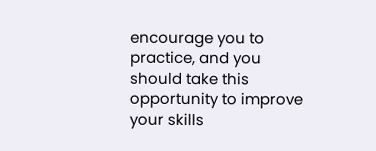encourage you to practice, and you should take this opportunity to improve your skills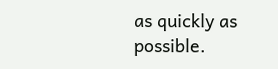as quickly as possible.